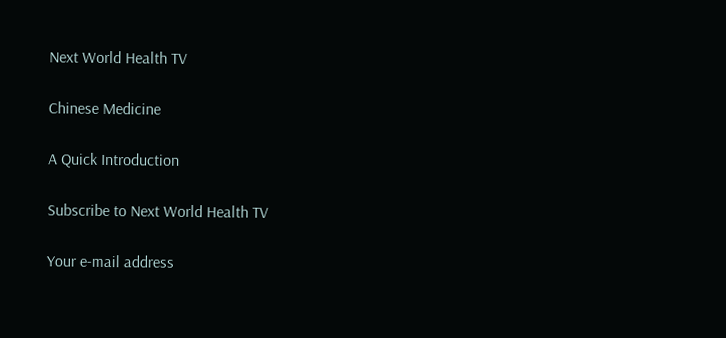Next World Health TV

Chinese Medicine

A Quick Introduction

Subscribe to Next World Health TV

Your e-mail address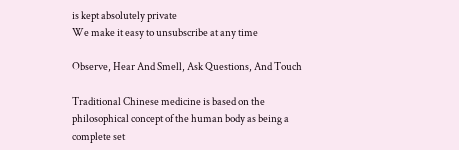is kept absolutely private
We make it easy to unsubscribe at any time

Observe, Hear And Smell, Ask Questions, And Touch

Traditional Chinese medicine is based on the philosophical concept of the human body as being a complete set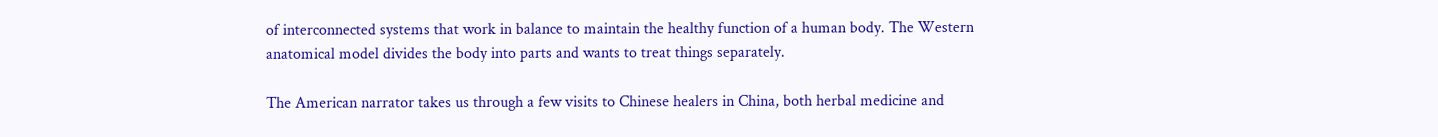of interconnected systems that work in balance to maintain the healthy function of a human body. The Western anatomical model divides the body into parts and wants to treat things separately.

The American narrator takes us through a few visits to Chinese healers in China, both herbal medicine and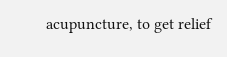acupuncture, to get relief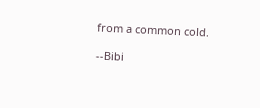from a common cold.

--Bibi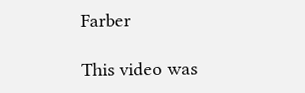Farber

This video was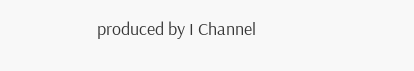produced by I Channel